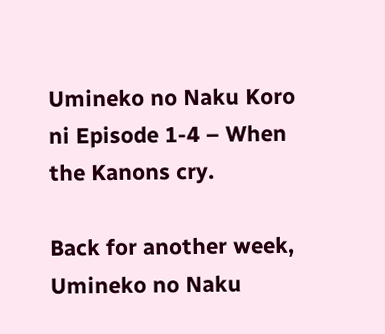Umineko no Naku Koro ni Episode 1-4 – When the Kanons cry.

Back for another week, Umineko no Naku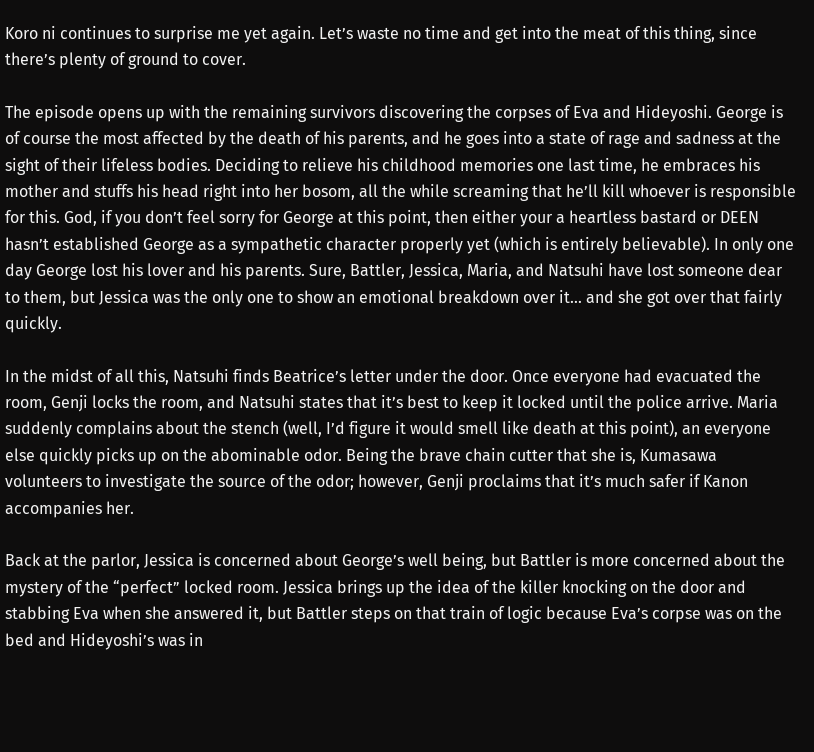Koro ni continues to surprise me yet again. Let’s waste no time and get into the meat of this thing, since there’s plenty of ground to cover.

The episode opens up with the remaining survivors discovering the corpses of Eva and Hideyoshi. George is of course the most affected by the death of his parents, and he goes into a state of rage and sadness at the sight of their lifeless bodies. Deciding to relieve his childhood memories one last time, he embraces his mother and stuffs his head right into her bosom, all the while screaming that he’ll kill whoever is responsible for this. God, if you don’t feel sorry for George at this point, then either your a heartless bastard or DEEN hasn’t established George as a sympathetic character properly yet (which is entirely believable). In only one day George lost his lover and his parents. Sure, Battler, Jessica, Maria, and Natsuhi have lost someone dear to them, but Jessica was the only one to show an emotional breakdown over it… and she got over that fairly quickly.

In the midst of all this, Natsuhi finds Beatrice’s letter under the door. Once everyone had evacuated the room, Genji locks the room, and Natsuhi states that it’s best to keep it locked until the police arrive. Maria suddenly complains about the stench (well, I’d figure it would smell like death at this point), an everyone else quickly picks up on the abominable odor. Being the brave chain cutter that she is, Kumasawa volunteers to investigate the source of the odor; however, Genji proclaims that it’s much safer if Kanon accompanies her.

Back at the parlor, Jessica is concerned about George’s well being, but Battler is more concerned about the mystery of the “perfect” locked room. Jessica brings up the idea of the killer knocking on the door and stabbing Eva when she answered it, but Battler steps on that train of logic because Eva’s corpse was on the bed and Hideyoshi’s was in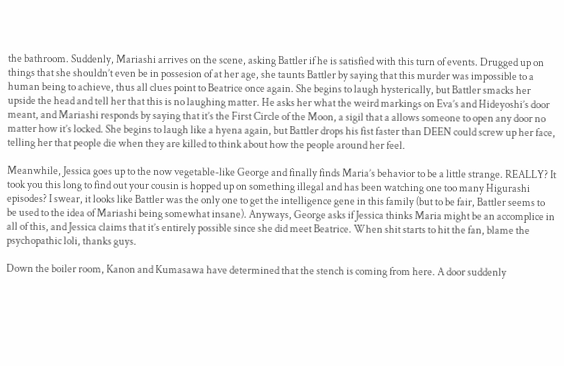the bathroom. Suddenly, Mariashi arrives on the scene, asking Battler if he is satisfied with this turn of events. Drugged up on things that she shouldn’t even be in possesion of at her age, she taunts Battler by saying that this murder was impossible to a human being to achieve, thus all clues point to Beatrice once again. She begins to laugh hysterically, but Battler smacks her upside the head and tell her that this is no laughing matter. He asks her what the weird markings on Eva’s and Hideyoshi’s door meant, and Mariashi responds by saying that it’s the First Circle of the Moon, a sigil that a allows someone to open any door no matter how it’s locked. She begins to laugh like a hyena again, but Battler drops his fist faster than DEEN could screw up her face, telling her that people die when they are killed to think about how the people around her feel.

Meanwhile, Jessica goes up to the now vegetable-like George and finally finds Maria’s behavior to be a little strange. REALLY? It took you this long to find out your cousin is hopped up on something illegal and has been watching one too many Higurashi episodes? I swear, it looks like Battler was the only one to get the intelligence gene in this family (but to be fair, Battler seems to be used to the idea of Mariashi being somewhat insane). Anyways, George asks if Jessica thinks Maria might be an accomplice in all of this, and Jessica claims that it’s entirely possible since she did meet Beatrice. When shit starts to hit the fan, blame the psychopathic loli, thanks guys.

Down the boiler room, Kanon and Kumasawa have determined that the stench is coming from here. A door suddenly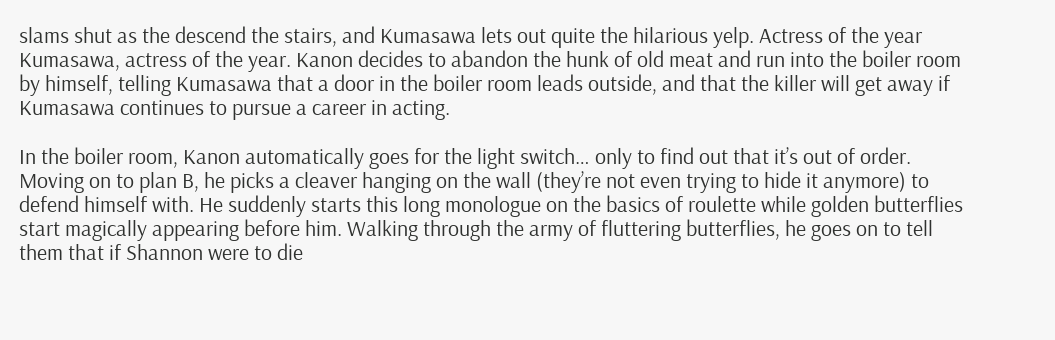slams shut as the descend the stairs, and Kumasawa lets out quite the hilarious yelp. Actress of the year Kumasawa, actress of the year. Kanon decides to abandon the hunk of old meat and run into the boiler room by himself, telling Kumasawa that a door in the boiler room leads outside, and that the killer will get away if Kumasawa continues to pursue a career in acting.

In the boiler room, Kanon automatically goes for the light switch… only to find out that it’s out of order. Moving on to plan B, he picks a cleaver hanging on the wall (they’re not even trying to hide it anymore) to defend himself with. He suddenly starts this long monologue on the basics of roulette while golden butterflies start magically appearing before him. Walking through the army of fluttering butterflies, he goes on to tell them that if Shannon were to die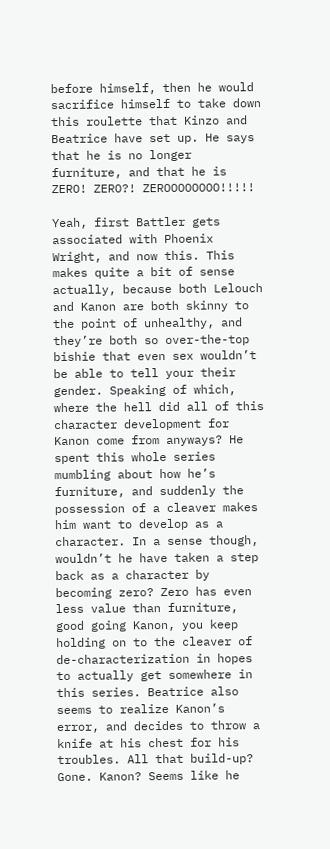before himself, then he would sacrifice himself to take down this roulette that Kinzo and Beatrice have set up. He says that he is no longer furniture, and that he is ZERO! ZERO?! ZEROOOOOOOO!!!!!

Yeah, first Battler gets associated with Phoenix Wright, and now this. This makes quite a bit of sense actually, because both Lelouch and Kanon are both skinny to the point of unhealthy, and they’re both so over-the-top bishie that even sex wouldn’t be able to tell your their gender. Speaking of which, where the hell did all of this character development for Kanon come from anyways? He spent this whole series mumbling about how he’s furniture, and suddenly the possession of a cleaver makes him want to develop as a character. In a sense though, wouldn’t he have taken a step back as a character by becoming zero? Zero has even less value than furniture, good going Kanon, you keep holding on to the cleaver of de-characterization in hopes to actually get somewhere in this series. Beatrice also seems to realize Kanon’s error, and decides to throw a knife at his chest for his troubles. All that build-up? Gone. Kanon? Seems like he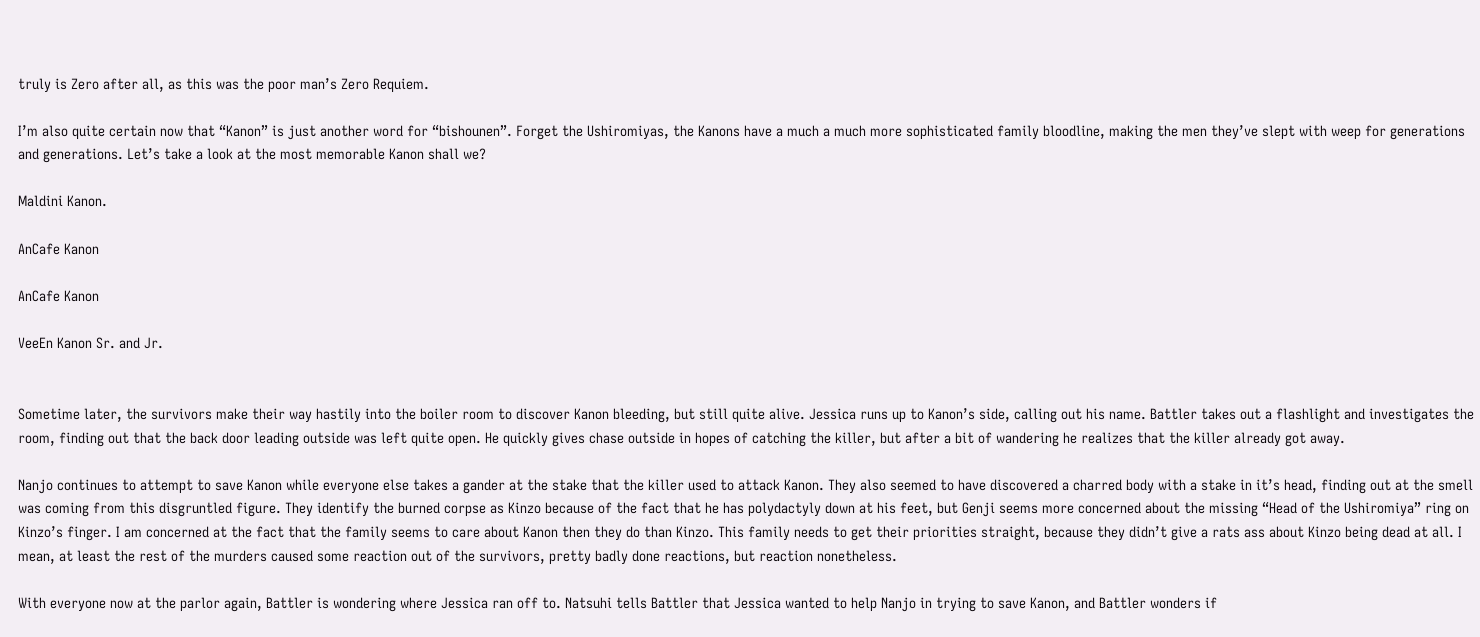truly is Zero after all, as this was the poor man’s Zero Requiem.

I’m also quite certain now that “Kanon” is just another word for “bishounen”. Forget the Ushiromiyas, the Kanons have a much a much more sophisticated family bloodline, making the men they’ve slept with weep for generations and generations. Let’s take a look at the most memorable Kanon shall we?

Maldini Kanon.

AnCafe Kanon

AnCafe Kanon

VeeEn Kanon Sr. and Jr.


Sometime later, the survivors make their way hastily into the boiler room to discover Kanon bleeding, but still quite alive. Jessica runs up to Kanon’s side, calling out his name. Battler takes out a flashlight and investigates the room, finding out that the back door leading outside was left quite open. He quickly gives chase outside in hopes of catching the killer, but after a bit of wandering he realizes that the killer already got away.

Nanjo continues to attempt to save Kanon while everyone else takes a gander at the stake that the killer used to attack Kanon. They also seemed to have discovered a charred body with a stake in it’s head, finding out at the smell was coming from this disgruntled figure. They identify the burned corpse as Kinzo because of the fact that he has polydactyly down at his feet, but Genji seems more concerned about the missing “Head of the Ushiromiya” ring on Kinzo’s finger. I am concerned at the fact that the family seems to care about Kanon then they do than Kinzo. This family needs to get their priorities straight, because they didn’t give a rats ass about Kinzo being dead at all. I mean, at least the rest of the murders caused some reaction out of the survivors, pretty badly done reactions, but reaction nonetheless.

With everyone now at the parlor again, Battler is wondering where Jessica ran off to. Natsuhi tells Battler that Jessica wanted to help Nanjo in trying to save Kanon, and Battler wonders if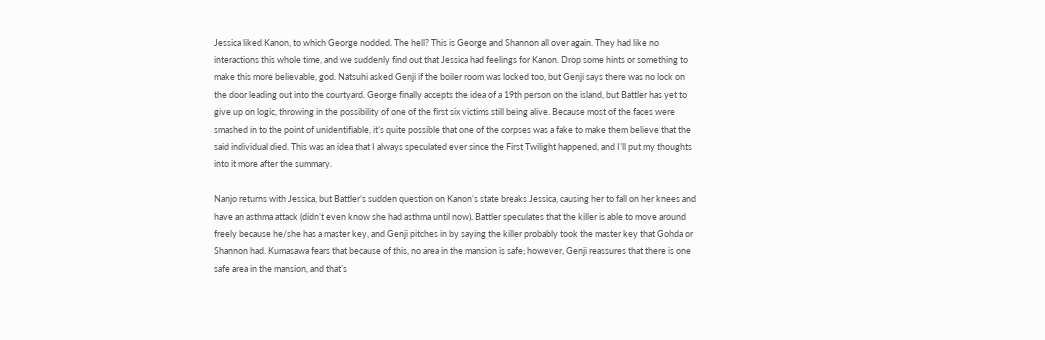Jessica liked Kanon, to which George nodded. The hell? This is George and Shannon all over again. They had like no interactions this whole time, and we suddenly find out that Jessica had feelings for Kanon. Drop some hints or something to make this more believable, god. Natsuhi asked Genji if the boiler room was locked too, but Genji says there was no lock on the door leading out into the courtyard. George finally accepts the idea of a 19th person on the island, but Battler has yet to give up on logic, throwing in the possibility of one of the first six victims still being alive. Because most of the faces were smashed in to the point of unidentifiable, it’s quite possible that one of the corpses was a fake to make them believe that the said individual died. This was an idea that I always speculated ever since the First Twilight happened, and I’ll put my thoughts into it more after the summary.

Nanjo returns with Jessica, but Battler’s sudden question on Kanon’s state breaks Jessica, causing her to fall on her knees and have an asthma attack (didn’t even know she had asthma until now). Battler speculates that the killer is able to move around freely because he/she has a master key, and Genji pitches in by saying the killer probably took the master key that Gohda or Shannon had. Kumasawa fears that because of this, no area in the mansion is safe; however, Genji reassures that there is one safe area in the mansion, and that’s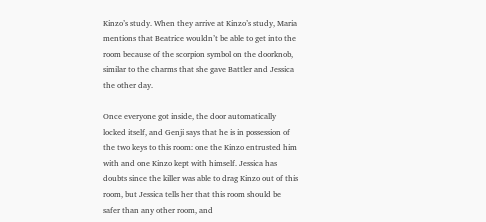Kinzo’s study. When they arrive at Kinzo’s study, Maria mentions that Beatrice wouldn’t be able to get into the room because of the scorpion symbol on the doorknob, similar to the charms that she gave Battler and Jessica the other day.

Once everyone got inside, the door automatically locked itself, and Genji says that he is in possession of the two keys to this room: one the Kinzo entrusted him with and one Kinzo kept with himself. Jessica has doubts since the killer was able to drag Kinzo out of this room, but Jessica tells her that this room should be safer than any other room, and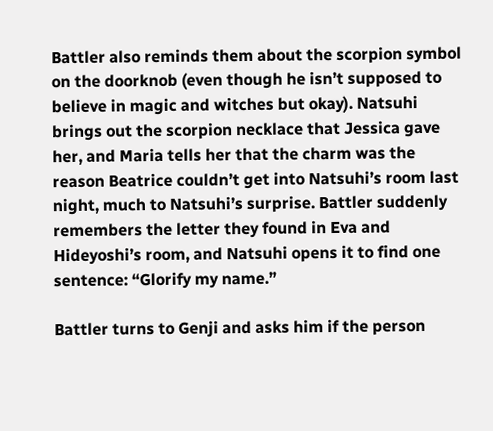Battler also reminds them about the scorpion symbol on the doorknob (even though he isn’t supposed to believe in magic and witches but okay). Natsuhi brings out the scorpion necklace that Jessica gave her, and Maria tells her that the charm was the reason Beatrice couldn’t get into Natsuhi’s room last night, much to Natsuhi’s surprise. Battler suddenly remembers the letter they found in Eva and Hideyoshi’s room, and Natsuhi opens it to find one sentence: “Glorify my name.”

Battler turns to Genji and asks him if the person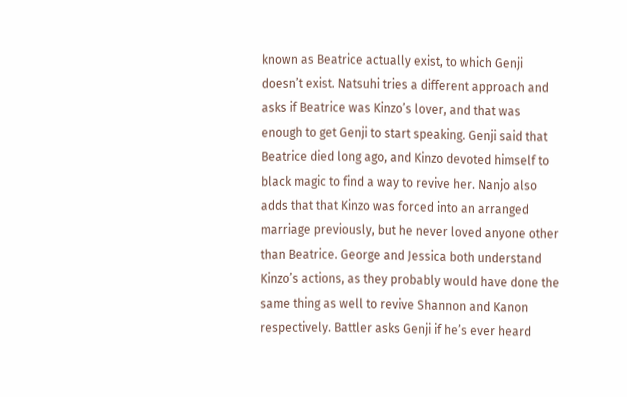known as Beatrice actually exist, to which Genji doesn’t exist. Natsuhi tries a different approach and asks if Beatrice was Kinzo’s lover, and that was enough to get Genji to start speaking. Genji said that Beatrice died long ago, and Kinzo devoted himself to black magic to find a way to revive her. Nanjo also adds that that Kinzo was forced into an arranged marriage previously, but he never loved anyone other than Beatrice. George and Jessica both understand Kinzo’s actions, as they probably would have done the same thing as well to revive Shannon and Kanon respectively. Battler asks Genji if he’s ever heard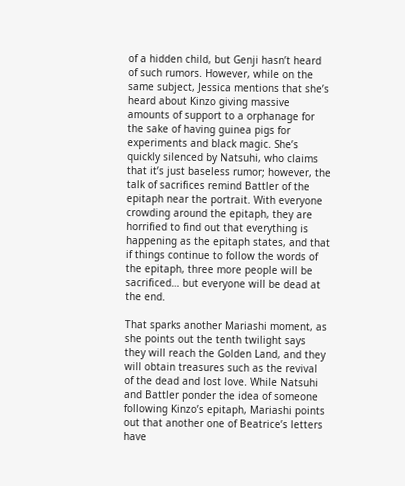of a hidden child, but Genji hasn’t heard of such rumors. However, while on the same subject, Jessica mentions that she’s heard about Kinzo giving massive amounts of support to a orphanage for the sake of having guinea pigs for experiments and black magic. She’s quickly silenced by Natsuhi, who claims that it’s just baseless rumor; however, the talk of sacrifices remind Battler of the epitaph near the portrait. With everyone crowding around the epitaph, they are horrified to find out that everything is happening as the epitaph states, and that if things continue to follow the words of the epitaph, three more people will be sacrificed… but everyone will be dead at the end.

That sparks another Mariashi moment, as she points out the tenth twilight says they will reach the Golden Land, and they will obtain treasures such as the revival of the dead and lost love. While Natsuhi and Battler ponder the idea of someone following Kinzo’s epitaph, Mariashi points out that another one of Beatrice’s letters have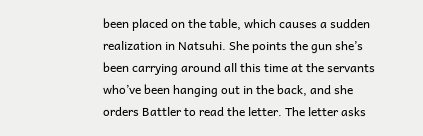been placed on the table, which causes a sudden realization in Natsuhi. She points the gun she’s been carrying around all this time at the servants who’ve been hanging out in the back, and she orders Battler to read the letter. The letter asks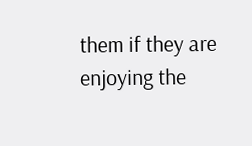them if they are enjoying the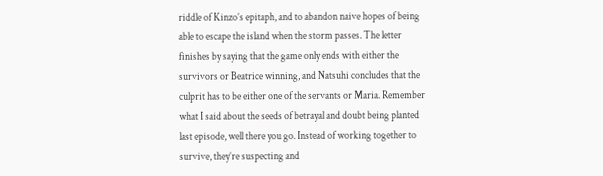riddle of Kinzo’s epitaph, and to abandon naive hopes of being able to escape the island when the storm passes. The letter finishes by saying that the game only ends with either the survivors or Beatrice winning, and Natsuhi concludes that the culprit has to be either one of the servants or Maria. Remember what I said about the seeds of betrayal and doubt being planted last episode, well there you go. Instead of working together to survive, they’re suspecting and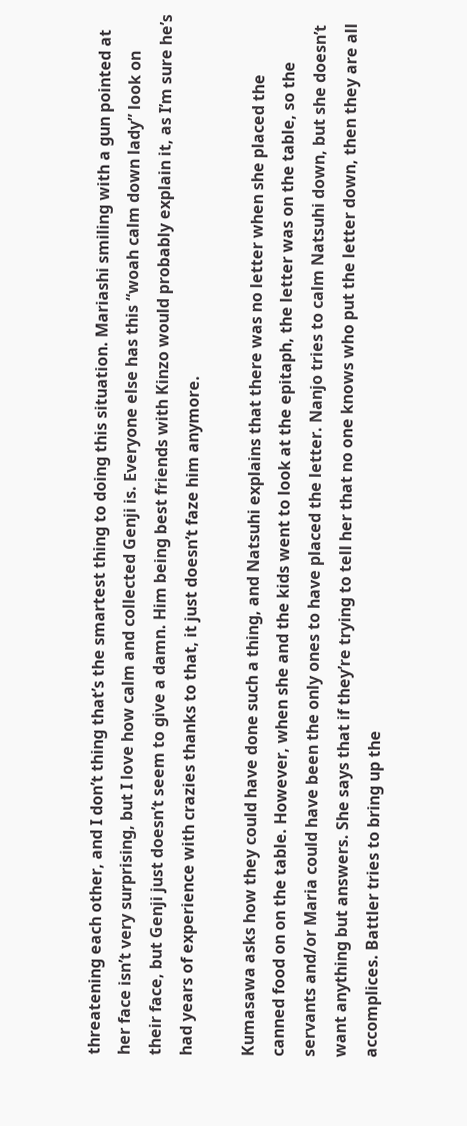threatening each other, and I don’t thing that’s the smartest thing to doing this situation. Mariashi smiling with a gun pointed at her face isn’t very surprising, but I love how calm and collected Genji is. Everyone else has this “woah calm down lady” look on their face, but Genji just doesn’t seem to give a damn. Him being best friends with Kinzo would probably explain it, as I’m sure he’s had years of experience with crazies thanks to that, it just doesn’t faze him anymore.

Kumasawa asks how they could have done such a thing, and Natsuhi explains that there was no letter when she placed the canned food on on the table. However, when she and the kids went to look at the epitaph, the letter was on the table, so the servants and/or Maria could have been the only ones to have placed the letter. Nanjo tries to calm Natsuhi down, but she doesn’t want anything but answers. She says that if they’re trying to tell her that no one knows who put the letter down, then they are all accomplices. Battler tries to bring up the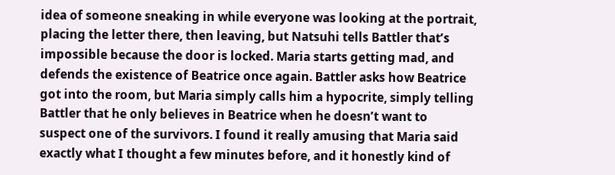idea of someone sneaking in while everyone was looking at the portrait, placing the letter there, then leaving, but Natsuhi tells Battler that’s impossible because the door is locked. Maria starts getting mad, and defends the existence of Beatrice once again. Battler asks how Beatrice got into the room, but Maria simply calls him a hypocrite, simply telling Battler that he only believes in Beatrice when he doesn’t want to suspect one of the survivors. I found it really amusing that Maria said exactly what I thought a few minutes before, and it honestly kind of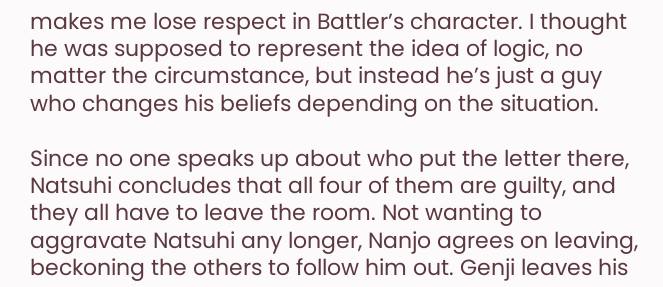makes me lose respect in Battler’s character. I thought he was supposed to represent the idea of logic, no matter the circumstance, but instead he’s just a guy who changes his beliefs depending on the situation.

Since no one speaks up about who put the letter there, Natsuhi concludes that all four of them are guilty, and they all have to leave the room. Not wanting to aggravate Natsuhi any longer, Nanjo agrees on leaving, beckoning the others to follow him out. Genji leaves his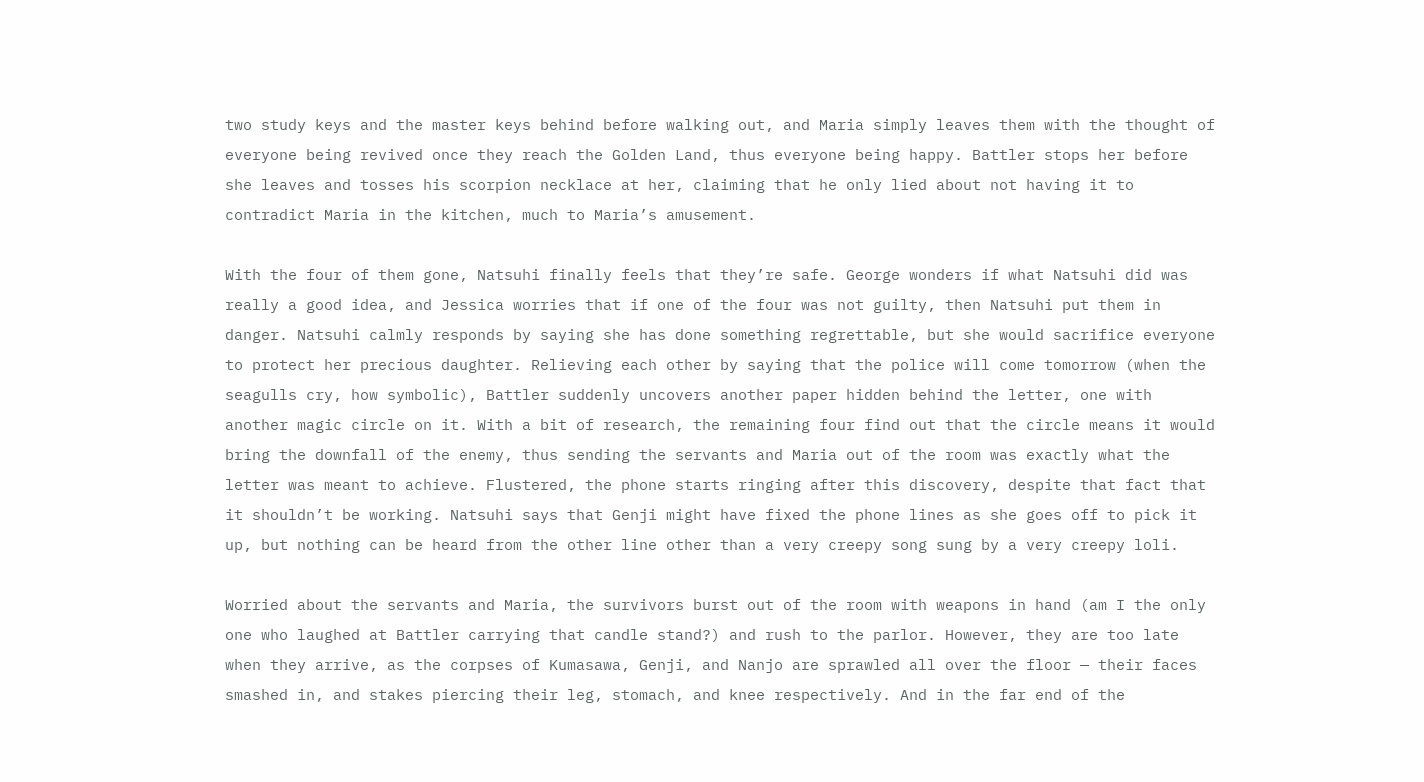two study keys and the master keys behind before walking out, and Maria simply leaves them with the thought of everyone being revived once they reach the Golden Land, thus everyone being happy. Battler stops her before she leaves and tosses his scorpion necklace at her, claiming that he only lied about not having it to contradict Maria in the kitchen, much to Maria’s amusement.

With the four of them gone, Natsuhi finally feels that they’re safe. George wonders if what Natsuhi did was really a good idea, and Jessica worries that if one of the four was not guilty, then Natsuhi put them in danger. Natsuhi calmly responds by saying she has done something regrettable, but she would sacrifice everyone to protect her precious daughter. Relieving each other by saying that the police will come tomorrow (when the seagulls cry, how symbolic), Battler suddenly uncovers another paper hidden behind the letter, one with another magic circle on it. With a bit of research, the remaining four find out that the circle means it would bring the downfall of the enemy, thus sending the servants and Maria out of the room was exactly what the letter was meant to achieve. Flustered, the phone starts ringing after this discovery, despite that fact that it shouldn’t be working. Natsuhi says that Genji might have fixed the phone lines as she goes off to pick it up, but nothing can be heard from the other line other than a very creepy song sung by a very creepy loli.

Worried about the servants and Maria, the survivors burst out of the room with weapons in hand (am I the only one who laughed at Battler carrying that candle stand?) and rush to the parlor. However, they are too late when they arrive, as the corpses of Kumasawa, Genji, and Nanjo are sprawled all over the floor — their faces smashed in, and stakes piercing their leg, stomach, and knee respectively. And in the far end of the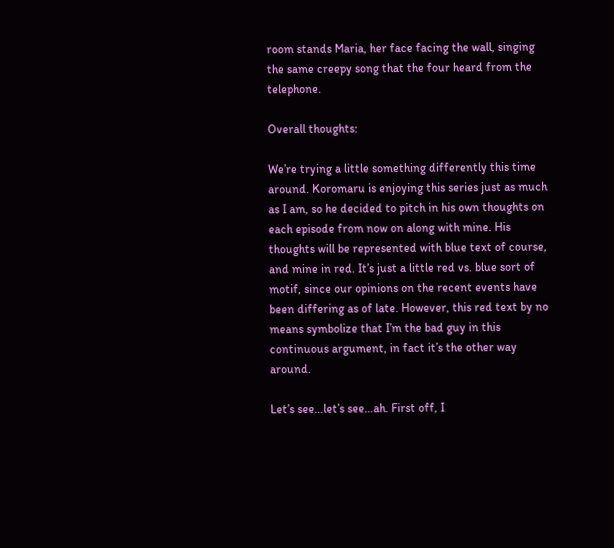room stands Maria, her face facing the wall, singing the same creepy song that the four heard from the telephone.

Overall thoughts:

We’re trying a little something differently this time around. Koromaru is enjoying this series just as much as I am, so he decided to pitch in his own thoughts on each episode from now on along with mine. His thoughts will be represented with blue text of course, and mine in red. It’s just a little red vs. blue sort of motif, since our opinions on the recent events have been differing as of late. However, this red text by no means symbolize that I’m the bad guy in this continuous argument, in fact it’s the other way around.

Let’s see…let’s see…ah. First off, I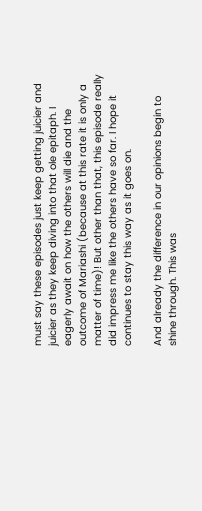must say these episodes just keep getting juicier and juicier as they keep diving into that ole epitaph. I eagerly await on how the others will die and the outcome of Mariashi (because at this rate it is only a matter of time)! But other than that, this episode really did impress me like the others have so far. I hope it continues to stay this way as it goes on.

And already the difference in our opinions begin to shine through. This was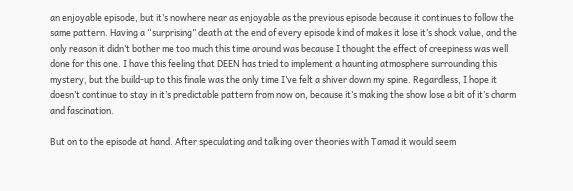an enjoyable episode, but it’s nowhere near as enjoyable as the previous episode because it continues to follow the same pattern. Having a “surprising” death at the end of every episode kind of makes it lose it’s shock value, and the only reason it didn’t bother me too much this time around was because I thought the effect of creepiness was well done for this one. I have this feeling that DEEN has tried to implement a haunting atmosphere surrounding this mystery, but the build-up to this finale was the only time I’ve felt a shiver down my spine. Regardless, I hope it doesn’t continue to stay in it’s predictable pattern from now on, because it’s making the show lose a bit of it’s charm and fascination.

But on to the episode at hand. After speculating and talking over theories with Tamad it would seem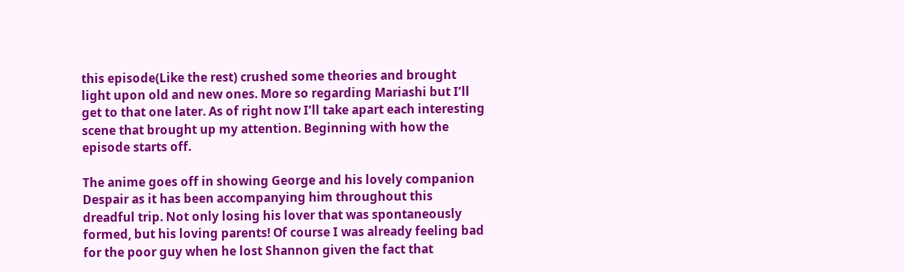this episode(Like the rest) crushed some theories and brought light upon old and new ones. More so regarding Mariashi but I’ll get to that one later. As of right now I’ll take apart each interesting scene that brought up my attention. Beginning with how the episode starts off.

The anime goes off in showing George and his lovely companion Despair as it has been accompanying him throughout this dreadful trip. Not only losing his lover that was spontaneously formed, but his loving parents! Of course I was already feeling bad for the poor guy when he lost Shannon given the fact that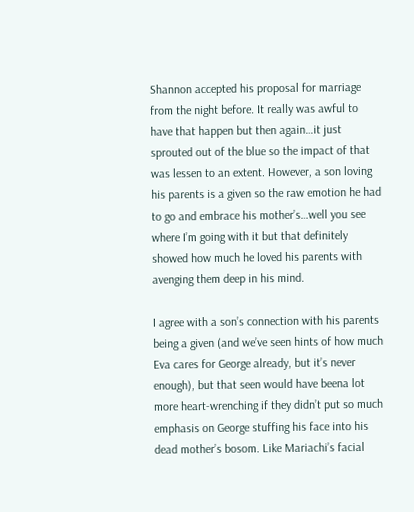Shannon accepted his proposal for marriage from the night before. It really was awful to have that happen but then again…it just sprouted out of the blue so the impact of that was lessen to an extent. However, a son loving his parents is a given so the raw emotion he had to go and embrace his mother’s…well you see where I’m going with it but that definitely showed how much he loved his parents with avenging them deep in his mind.

I agree with a son’s connection with his parents being a given (and we’ve seen hints of how much Eva cares for George already, but it’s never enough), but that seen would have beena lot more heart-wrenching if they didn’t put so much emphasis on George stuffing his face into his dead mother’s bosom. Like Mariachi’s facial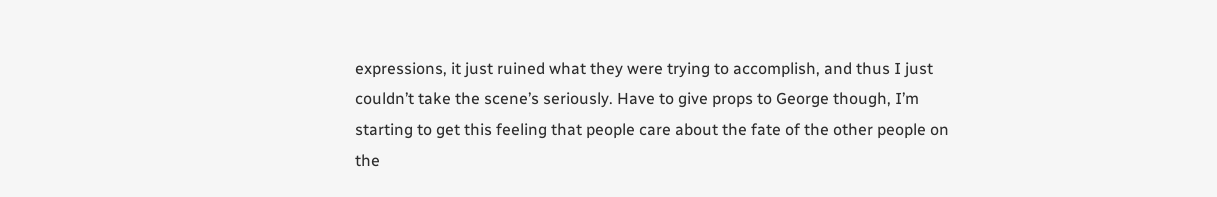expressions, it just ruined what they were trying to accomplish, and thus I just couldn’t take the scene’s seriously. Have to give props to George though, I’m starting to get this feeling that people care about the fate of the other people on the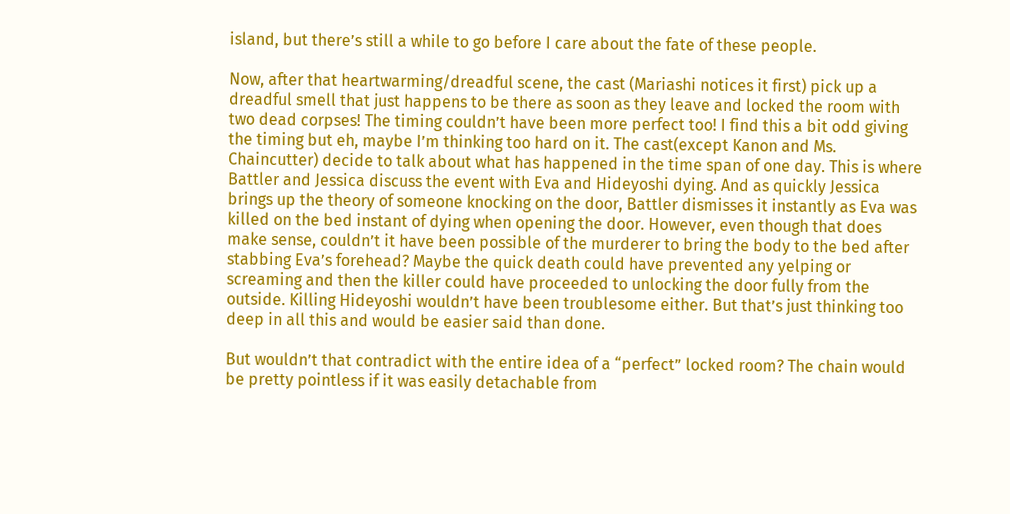island, but there’s still a while to go before I care about the fate of these people.

Now, after that heartwarming/dreadful scene, the cast (Mariashi notices it first) pick up a dreadful smell that just happens to be there as soon as they leave and locked the room with two dead corpses! The timing couldn’t have been more perfect too! I find this a bit odd giving the timing but eh, maybe I’m thinking too hard on it. The cast(except Kanon and Ms. Chaincutter) decide to talk about what has happened in the time span of one day. This is where Battler and Jessica discuss the event with Eva and Hideyoshi dying. And as quickly Jessica brings up the theory of someone knocking on the door, Battler dismisses it instantly as Eva was killed on the bed instant of dying when opening the door. However, even though that does make sense, couldn’t it have been possible of the murderer to bring the body to the bed after stabbing Eva’s forehead? Maybe the quick death could have prevented any yelping or screaming and then the killer could have proceeded to unlocking the door fully from the outside. Killing Hideyoshi wouldn’t have been troublesome either. But that’s just thinking too deep in all this and would be easier said than done.

But wouldn’t that contradict with the entire idea of a “perfect” locked room? The chain would be pretty pointless if it was easily detachable from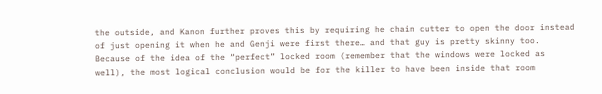the outside, and Kanon further proves this by requiring he chain cutter to open the door instead of just opening it when he and Genji were first there… and that guy is pretty skinny too. Because of the idea of the “perfect” locked room (remember that the windows were locked as well), the most logical conclusion would be for the killer to have been inside that room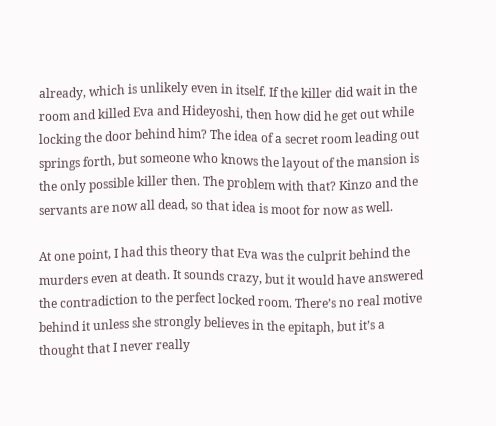already, which is unlikely even in itself. If the killer did wait in the room and killed Eva and Hideyoshi, then how did he get out while locking the door behind him? The idea of a secret room leading out springs forth, but someone who knows the layout of the mansion is the only possible killer then. The problem with that? Kinzo and the servants are now all dead, so that idea is moot for now as well.

At one point, I had this theory that Eva was the culprit behind the murders even at death. It sounds crazy, but it would have answered the contradiction to the perfect locked room. There’s no real motive behind it unless she strongly believes in the epitaph, but it’s a thought that I never really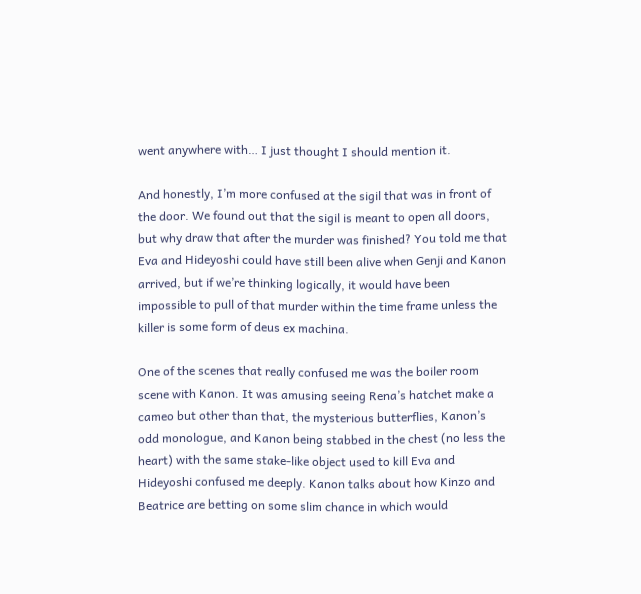went anywhere with… I just thought I should mention it.

And honestly, I’m more confused at the sigil that was in front of the door. We found out that the sigil is meant to open all doors, but why draw that after the murder was finished? You told me that Eva and Hideyoshi could have still been alive when Genji and Kanon arrived, but if we’re thinking logically, it would have been impossible to pull of that murder within the time frame unless the killer is some form of deus ex machina.

One of the scenes that really confused me was the boiler room scene with Kanon. It was amusing seeing Rena’s hatchet make a cameo but other than that, the mysterious butterflies, Kanon’s odd monologue, and Kanon being stabbed in the chest (no less the heart) with the same stake-like object used to kill Eva and Hideyoshi confused me deeply. Kanon talks about how Kinzo and Beatrice are betting on some slim chance in which would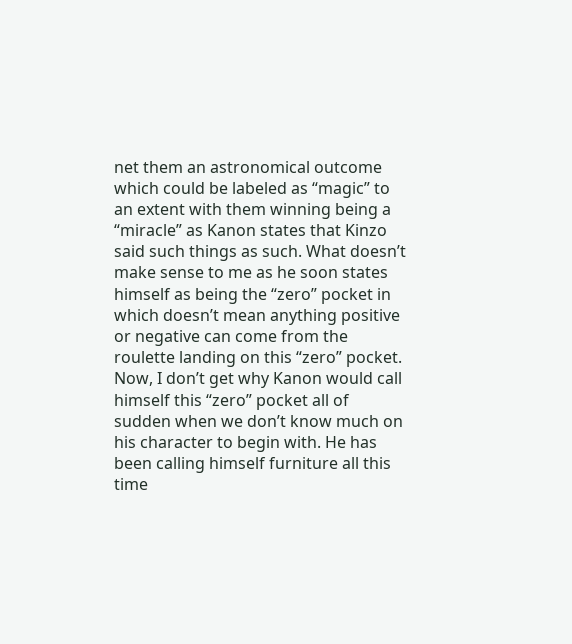net them an astronomical outcome which could be labeled as “magic” to an extent with them winning being a “miracle” as Kanon states that Kinzo said such things as such. What doesn’t make sense to me as he soon states himself as being the “zero” pocket in which doesn’t mean anything positive or negative can come from the roulette landing on this “zero” pocket. Now, I don’t get why Kanon would call himself this “zero” pocket all of sudden when we don’t know much on his character to begin with. He has been calling himself furniture all this time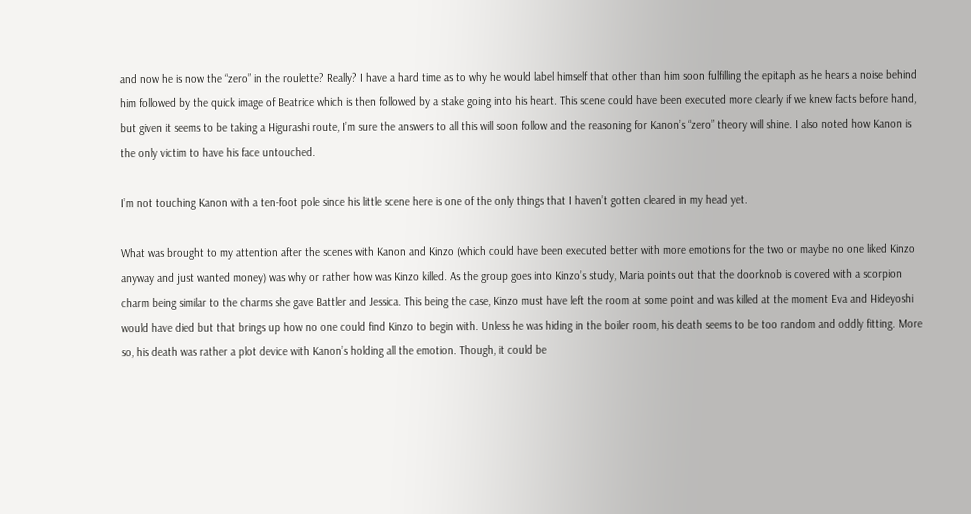and now he is now the “zero” in the roulette? Really? I have a hard time as to why he would label himself that other than him soon fulfilling the epitaph as he hears a noise behind him followed by the quick image of Beatrice which is then followed by a stake going into his heart. This scene could have been executed more clearly if we knew facts before hand, but given it seems to be taking a Higurashi route, I’m sure the answers to all this will soon follow and the reasoning for Kanon’s “zero” theory will shine. I also noted how Kanon is the only victim to have his face untouched.

I’m not touching Kanon with a ten-foot pole since his little scene here is one of the only things that I haven’t gotten cleared in my head yet.

What was brought to my attention after the scenes with Kanon and Kinzo (which could have been executed better with more emotions for the two or maybe no one liked Kinzo anyway and just wanted money) was why or rather how was Kinzo killed. As the group goes into Kinzo’s study, Maria points out that the doorknob is covered with a scorpion charm being similar to the charms she gave Battler and Jessica. This being the case, Kinzo must have left the room at some point and was killed at the moment Eva and Hideyoshi would have died but that brings up how no one could find Kinzo to begin with. Unless he was hiding in the boiler room, his death seems to be too random and oddly fitting. More so, his death was rather a plot device with Kanon’s holding all the emotion. Though, it could be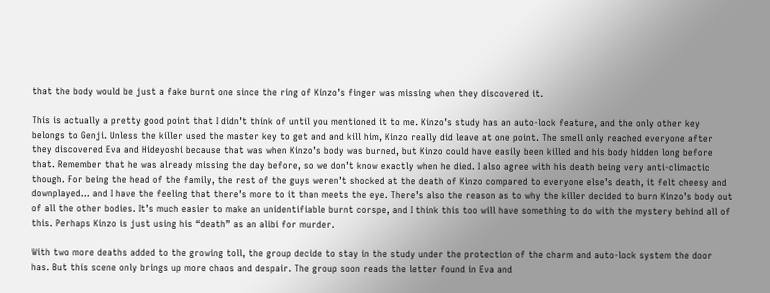that the body would be just a fake burnt one since the ring of Kinzo’s finger was missing when they discovered it.

This is actually a pretty good point that I didn’t think of until you mentioned it to me. Kinzo’s study has an auto-lock feature, and the only other key belongs to Genji. Unless the killer used the master key to get and and kill him, Kinzo really did leave at one point. The smell only reached everyone after they discovered Eva and Hideyoshi because that was when Kinzo’s body was burned, but Kinzo could have easily been killed and his body hidden long before that. Remember that he was already missing the day before, so we don’t know exactly when he died. I also agree with his death being very anti-climactic though. For being the head of the family, the rest of the guys weren’t shocked at the death of Kinzo compared to everyone else’s death, it felt cheesy and downplayed… and I have the feeling that there’s more to it than meets the eye. There’s also the reason as to why the killer decided to burn Kinzo’s body out of all the other bodies. It’s much easier to make an unidentifiable burnt corspe, and I think this too will have something to do with the mystery behind all of this. Perhaps Kinzo is just using his “death” as an alibi for murder.

With two more deaths added to the growing toll, the group decide to stay in the study under the protection of the charm and auto-lock system the door has. But this scene only brings up more chaos and despair. The group soon reads the letter found in Eva and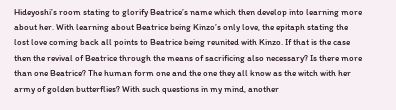Hideyoshi’s room stating to glorify Beatrice’s name which then develop into learning more about her. With learning about Beatrice being Kinzo’s only love, the epitaph stating the lost love coming back all points to Beatrice being reunited with Kinzo. If that is the case then the revival of Beatrice through the means of sacrificing also necessary? Is there more than one Beatrice? The human form one and the one they all know as the witch with her army of golden butterflies? With such questions in my mind, another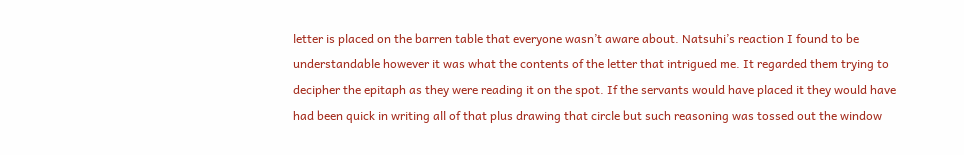letter is placed on the barren table that everyone wasn’t aware about. Natsuhi’s reaction I found to be understandable however it was what the contents of the letter that intrigued me. It regarded them trying to decipher the epitaph as they were reading it on the spot. If the servants would have placed it they would have had been quick in writing all of that plus drawing that circle but such reasoning was tossed out the window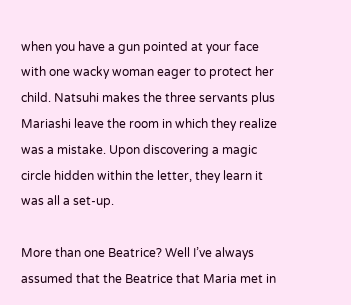when you have a gun pointed at your face with one wacky woman eager to protect her child. Natsuhi makes the three servants plus Mariashi leave the room in which they realize was a mistake. Upon discovering a magic circle hidden within the letter, they learn it was all a set-up.

More than one Beatrice? Well I’ve always assumed that the Beatrice that Maria met in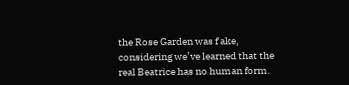the Rose Garden was f ake, considering we’ve learned that the real Beatrice has no human form.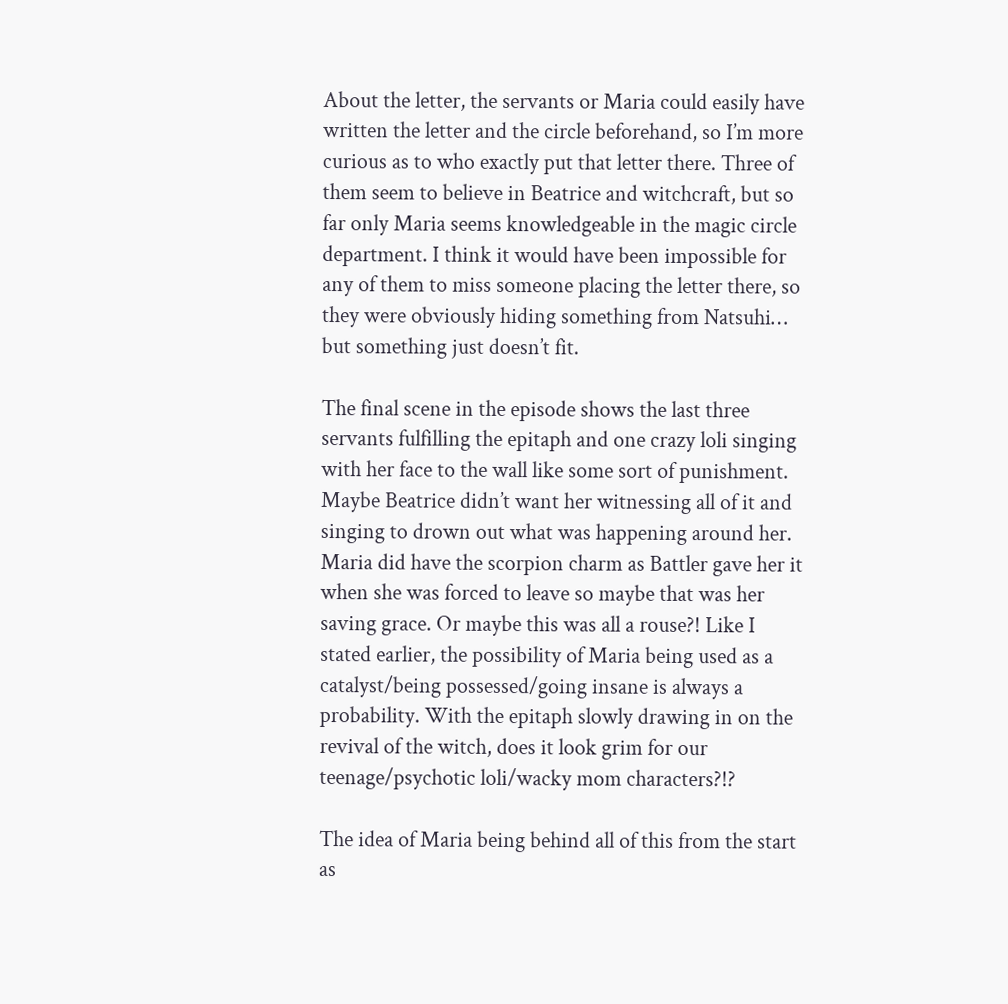About the letter, the servants or Maria could easily have written the letter and the circle beforehand, so I’m more curious as to who exactly put that letter there. Three of them seem to believe in Beatrice and witchcraft, but so far only Maria seems knowledgeable in the magic circle department. I think it would have been impossible for any of them to miss someone placing the letter there, so they were obviously hiding something from Natsuhi… but something just doesn’t fit.

The final scene in the episode shows the last three servants fulfilling the epitaph and one crazy loli singing with her face to the wall like some sort of punishment. Maybe Beatrice didn’t want her witnessing all of it and singing to drown out what was happening around her. Maria did have the scorpion charm as Battler gave her it when she was forced to leave so maybe that was her saving grace. Or maybe this was all a rouse?! Like I stated earlier, the possibility of Maria being used as a catalyst/being possessed/going insane is always a probability. With the epitaph slowly drawing in on the revival of the witch, does it look grim for our teenage/psychotic loli/wacky mom characters?!?

The idea of Maria being behind all of this from the start as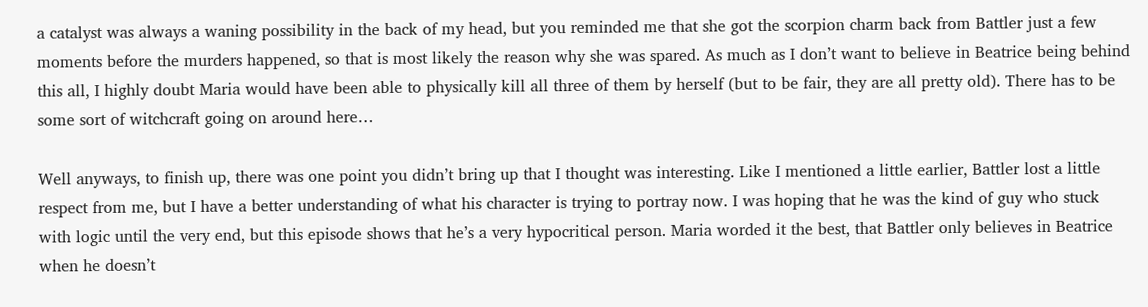a catalyst was always a waning possibility in the back of my head, but you reminded me that she got the scorpion charm back from Battler just a few moments before the murders happened, so that is most likely the reason why she was spared. As much as I don’t want to believe in Beatrice being behind this all, I highly doubt Maria would have been able to physically kill all three of them by herself (but to be fair, they are all pretty old). There has to be some sort of witchcraft going on around here…

Well anyways, to finish up, there was one point you didn’t bring up that I thought was interesting. Like I mentioned a little earlier, Battler lost a little respect from me, but I have a better understanding of what his character is trying to portray now. I was hoping that he was the kind of guy who stuck with logic until the very end, but this episode shows that he’s a very hypocritical person. Maria worded it the best, that Battler only believes in Beatrice when he doesn’t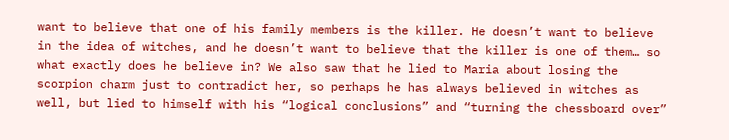want to believe that one of his family members is the killer. He doesn’t want to believe in the idea of witches, and he doesn’t want to believe that the killer is one of them… so what exactly does he believe in? We also saw that he lied to Maria about losing the scorpion charm just to contradict her, so perhaps he has always believed in witches as well, but lied to himself with his “logical conclusions” and “turning the chessboard over”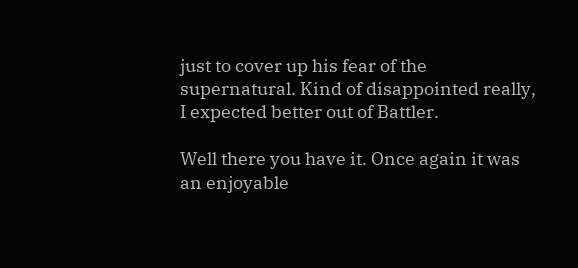just to cover up his fear of the supernatural. Kind of disappointed really, I expected better out of Battler.

Well there you have it. Once again it was an enjoyable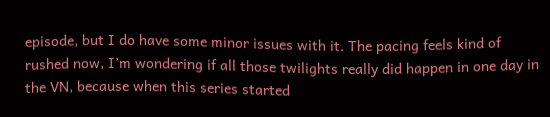episode, but I do have some minor issues with it. The pacing feels kind of rushed now, I’m wondering if all those twilights really did happen in one day in the VN, because when this series started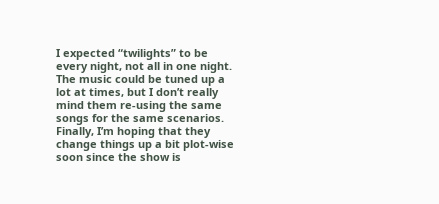I expected “twilights” to be every night, not all in one night. The music could be tuned up a lot at times, but I don’t really mind them re-using the same songs for the same scenarios. Finally, I’m hoping that they change things up a bit plot-wise soon since the show is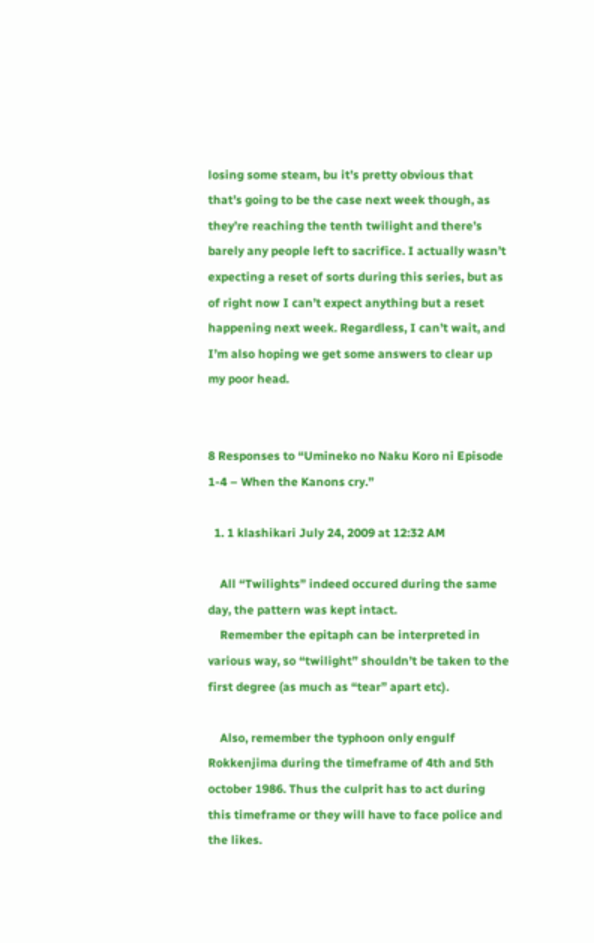losing some steam, bu it’s pretty obvious that that’s going to be the case next week though, as they’re reaching the tenth twilight and there’s barely any people left to sacrifice. I actually wasn’t expecting a reset of sorts during this series, but as of right now I can’t expect anything but a reset happening next week. Regardless, I can’t wait, and I’m also hoping we get some answers to clear up my poor head.


8 Responses to “Umineko no Naku Koro ni Episode 1-4 – When the Kanons cry.”

  1. 1 klashikari July 24, 2009 at 12:32 AM

    All “Twilights” indeed occured during the same day, the pattern was kept intact.
    Remember the epitaph can be interpreted in various way, so “twilight” shouldn’t be taken to the first degree (as much as “tear” apart etc).

    Also, remember the typhoon only engulf Rokkenjima during the timeframe of 4th and 5th october 1986. Thus the culprit has to act during this timeframe or they will have to face police and the likes.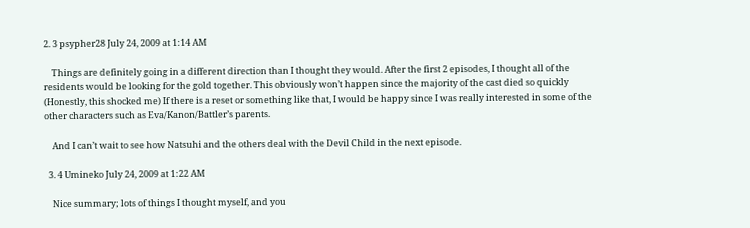2. 3 psypher28 July 24, 2009 at 1:14 AM

    Things are definitely going in a different direction than I thought they would. After the first 2 episodes, I thought all of the residents would be looking for the gold together. This obviously won’t happen since the majority of the cast died so quickly (Honestly, this shocked me) If there is a reset or something like that, I would be happy since I was really interested in some of the other characters such as Eva/Kanon/Battler’s parents.

    And I can’t wait to see how Natsuhi and the others deal with the Devil Child in the next episode.

  3. 4 Umineko July 24, 2009 at 1:22 AM

    Nice summary; lots of things I thought myself, and you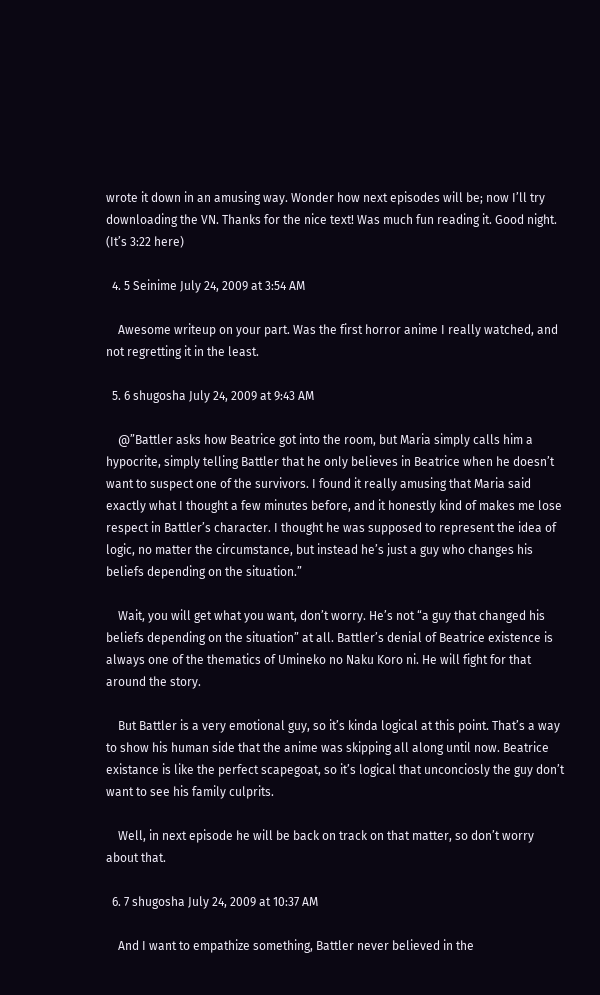wrote it down in an amusing way. Wonder how next episodes will be; now I’ll try downloading the VN. Thanks for the nice text! Was much fun reading it. Good night. (It’s 3:22 here)

  4. 5 Seinime July 24, 2009 at 3:54 AM

    Awesome writeup on your part. Was the first horror anime I really watched, and not regretting it in the least.

  5. 6 shugosha July 24, 2009 at 9:43 AM

    @”Battler asks how Beatrice got into the room, but Maria simply calls him a hypocrite, simply telling Battler that he only believes in Beatrice when he doesn’t want to suspect one of the survivors. I found it really amusing that Maria said exactly what I thought a few minutes before, and it honestly kind of makes me lose respect in Battler’s character. I thought he was supposed to represent the idea of logic, no matter the circumstance, but instead he’s just a guy who changes his beliefs depending on the situation.”

    Wait, you will get what you want, don’t worry. He’s not “a guy that changed his beliefs depending on the situation” at all. Battler’s denial of Beatrice existence is always one of the thematics of Umineko no Naku Koro ni. He will fight for that around the story.

    But Battler is a very emotional guy, so it’s kinda logical at this point. That’s a way to show his human side that the anime was skipping all along until now. Beatrice existance is like the perfect scapegoat, so it’s logical that unconciosly the guy don’t want to see his family culprits.

    Well, in next episode he will be back on track on that matter, so don’t worry about that.

  6. 7 shugosha July 24, 2009 at 10:37 AM

    And I want to empathize something, Battler never believed in the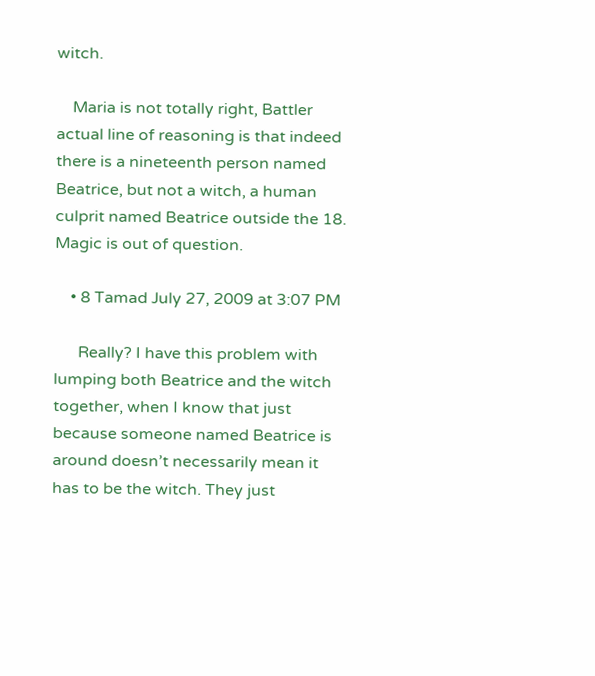witch.

    Maria is not totally right, Battler actual line of reasoning is that indeed there is a nineteenth person named Beatrice, but not a witch, a human culprit named Beatrice outside the 18. Magic is out of question.

    • 8 Tamad July 27, 2009 at 3:07 PM

      Really? I have this problem with lumping both Beatrice and the witch together, when I know that just because someone named Beatrice is around doesn’t necessarily mean it has to be the witch. They just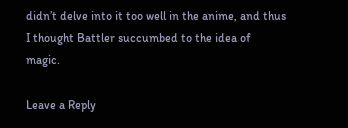didn’t delve into it too well in the anime, and thus I thought Battler succumbed to the idea of magic.

Leave a Reply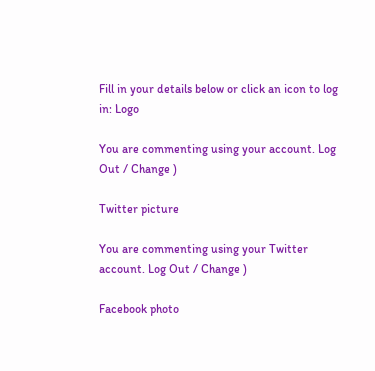Fill in your details below or click an icon to log in: Logo

You are commenting using your account. Log Out / Change )

Twitter picture

You are commenting using your Twitter account. Log Out / Change )

Facebook photo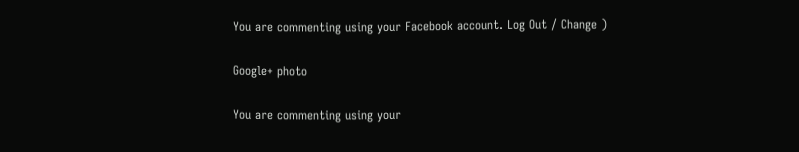You are commenting using your Facebook account. Log Out / Change )

Google+ photo

You are commenting using your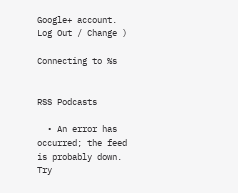Google+ account. Log Out / Change )

Connecting to %s


RSS Podcasts

  • An error has occurred; the feed is probably down. Try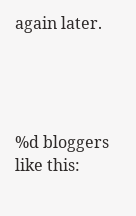again later.




%d bloggers like this: